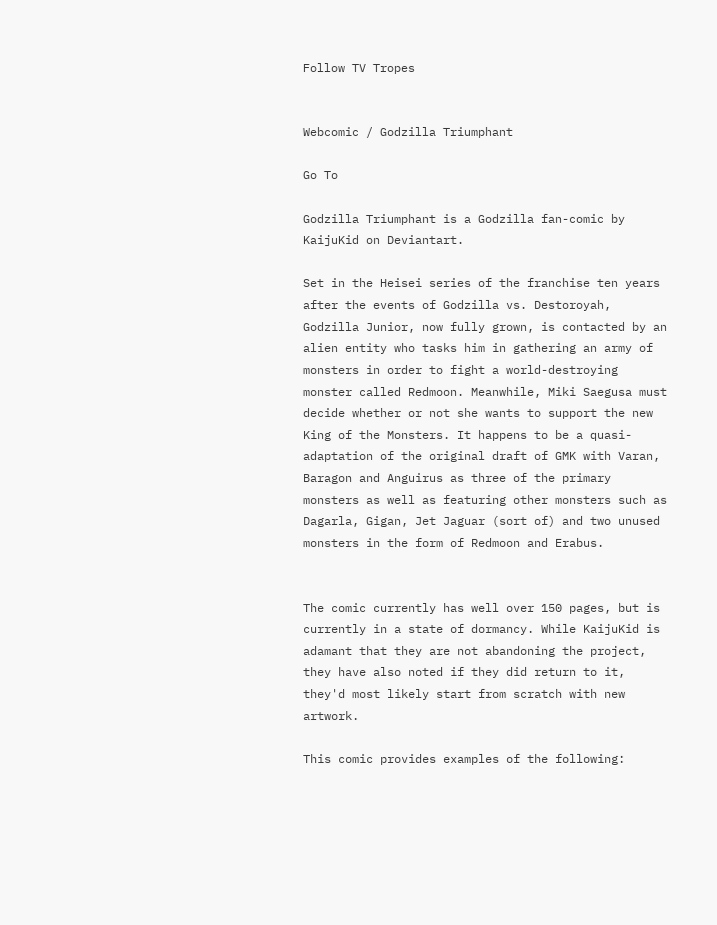Follow TV Tropes


Webcomic / Godzilla Triumphant

Go To

Godzilla Triumphant is a Godzilla fan-comic by KaijuKid on Deviantart.

Set in the Heisei series of the franchise ten years after the events of Godzilla vs. Destoroyah, Godzilla Junior, now fully grown, is contacted by an alien entity who tasks him in gathering an army of monsters in order to fight a world-destroying monster called Redmoon. Meanwhile, Miki Saegusa must decide whether or not she wants to support the new King of the Monsters. It happens to be a quasi-adaptation of the original draft of GMK with Varan, Baragon and Anguirus as three of the primary monsters as well as featuring other monsters such as Dagarla, Gigan, Jet Jaguar (sort of) and two unused monsters in the form of Redmoon and Erabus.


The comic currently has well over 150 pages, but is currently in a state of dormancy. While KaijuKid is adamant that they are not abandoning the project, they have also noted if they did return to it, they'd most likely start from scratch with new artwork.

This comic provides examples of the following: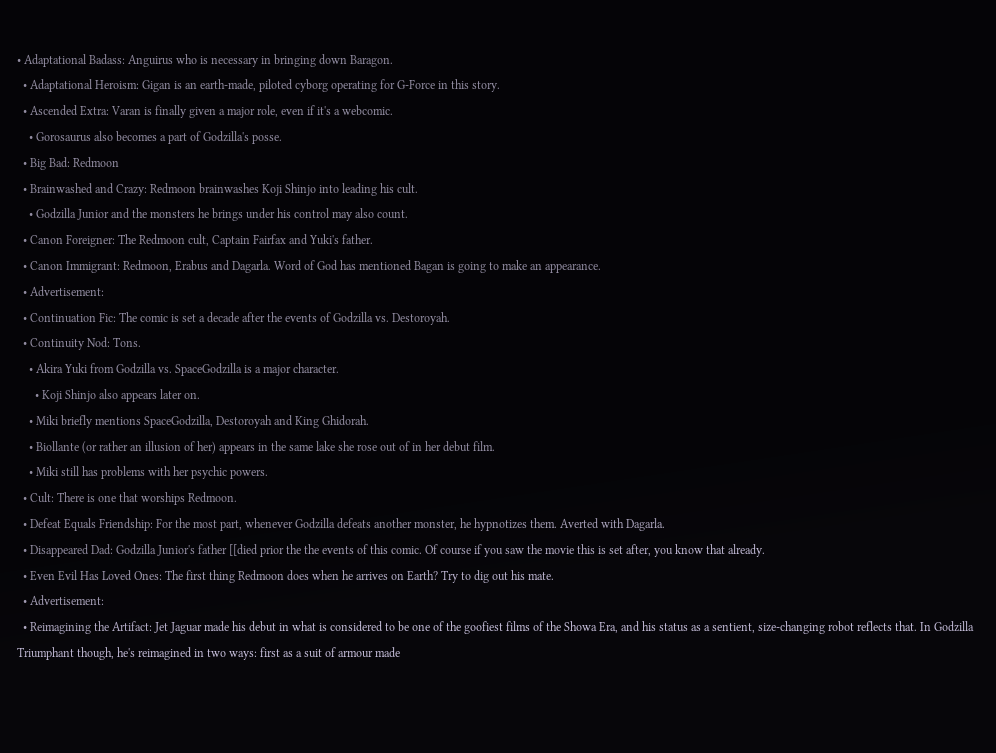• Adaptational Badass: Anguirus who is necessary in bringing down Baragon.
  • Adaptational Heroism: Gigan is an earth-made, piloted cyborg operating for G-Force in this story.
  • Ascended Extra: Varan is finally given a major role, even if it's a webcomic.
    • Gorosaurus also becomes a part of Godzilla's posse.
  • Big Bad: Redmoon
  • Brainwashed and Crazy: Redmoon brainwashes Koji Shinjo into leading his cult.
    • Godzilla Junior and the monsters he brings under his control may also count.
  • Canon Foreigner: The Redmoon cult, Captain Fairfax and Yuki's father.
  • Canon Immigrant: Redmoon, Erabus and Dagarla. Word of God has mentioned Bagan is going to make an appearance.
  • Advertisement:
  • Continuation Fic: The comic is set a decade after the events of Godzilla vs. Destoroyah.
  • Continuity Nod: Tons.
    • Akira Yuki from Godzilla vs. SpaceGodzilla is a major character.
      • Koji Shinjo also appears later on.
    • Miki briefly mentions SpaceGodzilla, Destoroyah and King Ghidorah.
    • Biollante (or rather an illusion of her) appears in the same lake she rose out of in her debut film.
    • Miki still has problems with her psychic powers.
  • Cult: There is one that worships Redmoon.
  • Defeat Equals Friendship: For the most part, whenever Godzilla defeats another monster, he hypnotizes them. Averted with Dagarla.
  • Disappeared Dad: Godzilla Junior's father [[died prior the the events of this comic. Of course if you saw the movie this is set after, you know that already.
  • Even Evil Has Loved Ones: The first thing Redmoon does when he arrives on Earth? Try to dig out his mate.
  • Advertisement:
  • Reimagining the Artifact: Jet Jaguar made his debut in what is considered to be one of the goofiest films of the Showa Era, and his status as a sentient, size-changing robot reflects that. In Godzilla Triumphant though, he's reimagined in two ways: first as a suit of armour made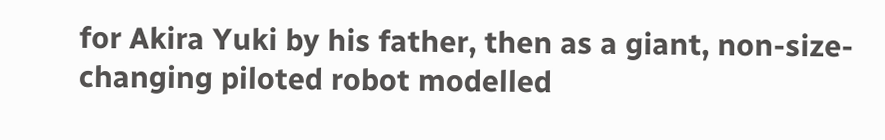for Akira Yuki by his father, then as a giant, non-size-changing piloted robot modelled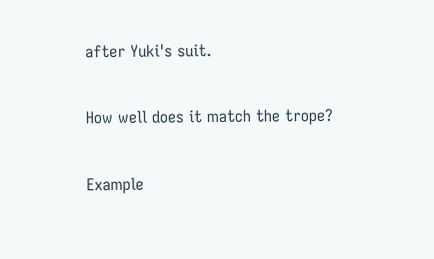after Yuki's suit.

How well does it match the trope?

Example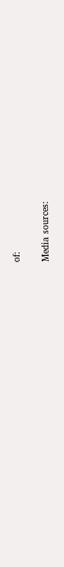of:


Media sources: